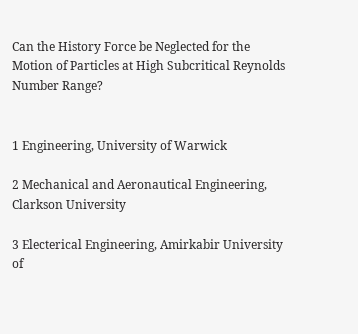Can the History Force be Neglected for the Motion of Particles at High Subcritical Reynolds Number Range?


1 Engineering, University of Warwick

2 Mechanical and Aeronautical Engineering, Clarkson University

3 Electerical Engineering, Amirkabir University of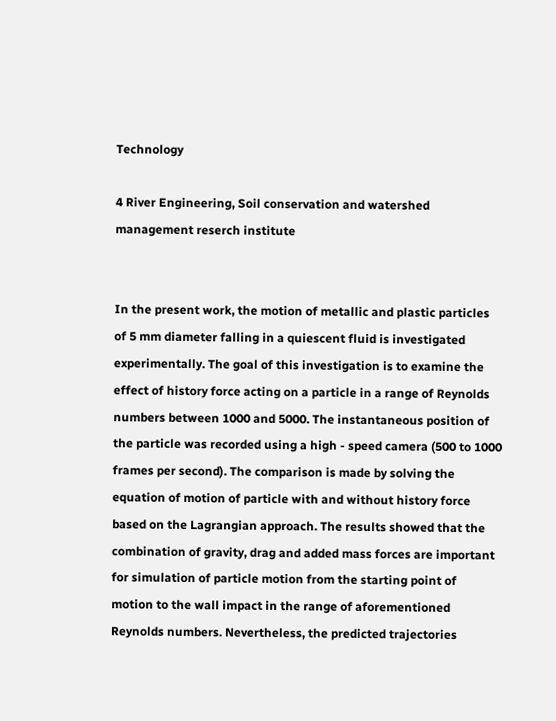Technology

4 River Engineering, Soil conservation and watershed management reserch institute


In the present work, the motion of metallic and plastic particles of 5 mm diameter falling in a quiescent fluid is investigated experimentally. The goal of this investigation is to examine the effect of history force acting on a particle in a range of Reynolds numbers between 1000 and 5000. The instantaneous position of the particle was recorded using a high - speed camera (500 to 1000 frames per second). The comparison is made by solving the equation of motion of particle with and without history force based on the Lagrangian approach. The results showed that the combination of gravity, drag and added mass forces are important for simulation of particle motion from the starting point of motion to the wall impact in the range of aforementioned Reynolds numbers. Nevertheless, the predicted trajectories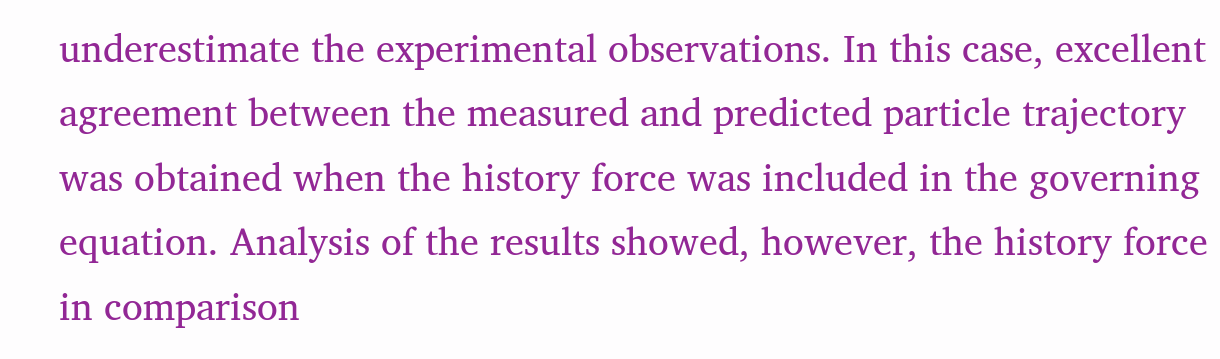underestimate the experimental observations. In this case, excellent agreement between the measured and predicted particle trajectory was obtained when the history force was included in the governing  equation. Analysis of the results showed, however, the history force in comparison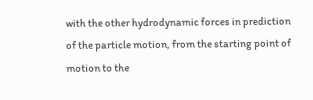with the other hydrodynamic forces in prediction of the particle motion, from the starting point of motion to the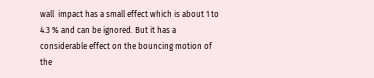wall  impact has a small effect which is about 1 to 4.3 % and can be ignored. But it has a considerable effect on the bouncing motion of the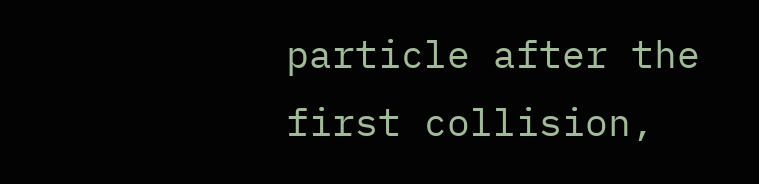particle after the first collision,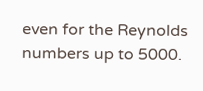even for the Reynolds numbers up to 5000.